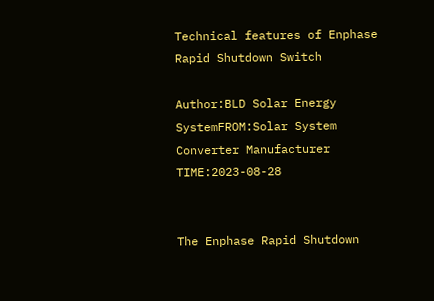Technical features of Enphase Rapid Shutdown Switch

Author:BLD Solar Energy SystemFROM:Solar System Converter Manufacturer TIME:2023-08-28


The Enphase Rapid Shutdown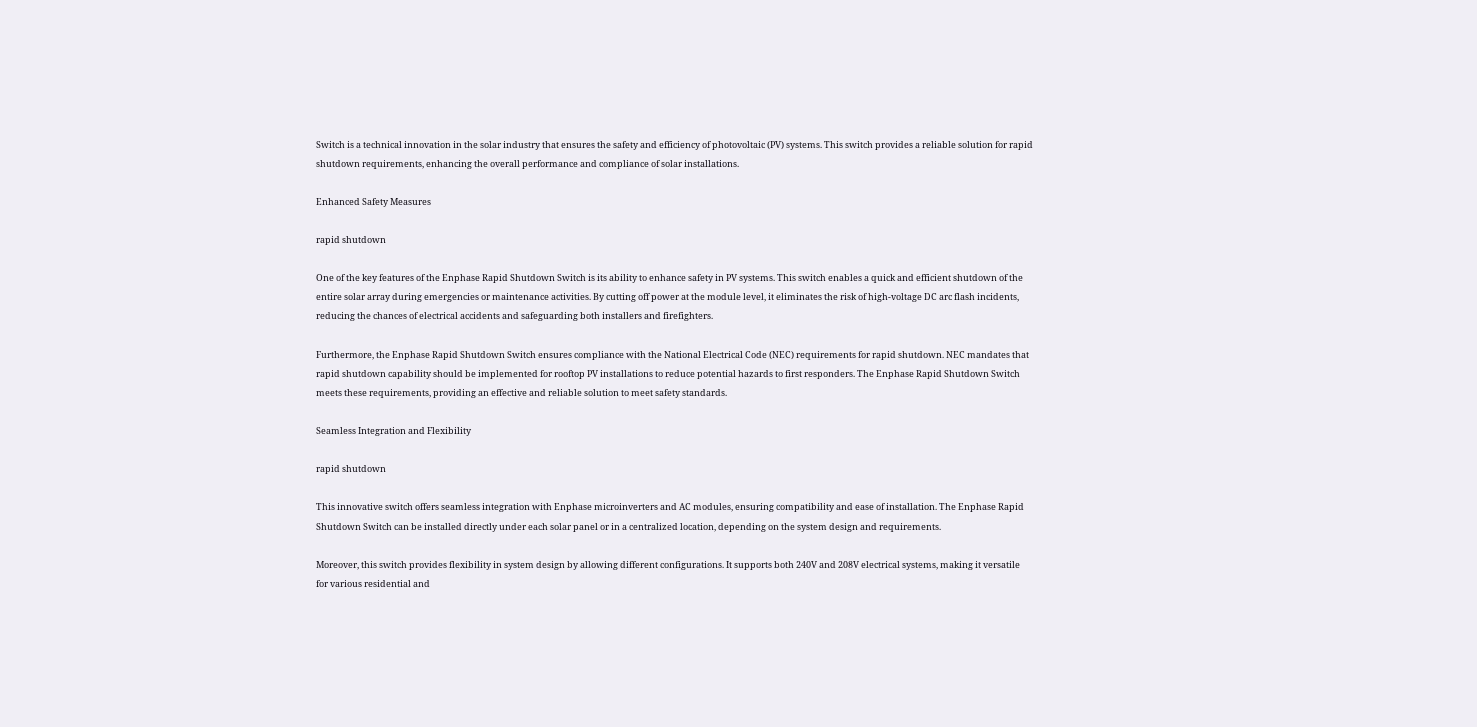Switch is a technical innovation in the solar industry that ensures the safety and efficiency of photovoltaic (PV) systems. This switch provides a reliable solution for rapid shutdown requirements, enhancing the overall performance and compliance of solar installations.

Enhanced Safety Measures

rapid shutdown

One of the key features of the Enphase Rapid Shutdown Switch is its ability to enhance safety in PV systems. This switch enables a quick and efficient shutdown of the entire solar array during emergencies or maintenance activities. By cutting off power at the module level, it eliminates the risk of high-voltage DC arc flash incidents, reducing the chances of electrical accidents and safeguarding both installers and firefighters.

Furthermore, the Enphase Rapid Shutdown Switch ensures compliance with the National Electrical Code (NEC) requirements for rapid shutdown. NEC mandates that rapid shutdown capability should be implemented for rooftop PV installations to reduce potential hazards to first responders. The Enphase Rapid Shutdown Switch meets these requirements, providing an effective and reliable solution to meet safety standards.

Seamless Integration and Flexibility

rapid shutdown

This innovative switch offers seamless integration with Enphase microinverters and AC modules, ensuring compatibility and ease of installation. The Enphase Rapid Shutdown Switch can be installed directly under each solar panel or in a centralized location, depending on the system design and requirements.

Moreover, this switch provides flexibility in system design by allowing different configurations. It supports both 240V and 208V electrical systems, making it versatile for various residential and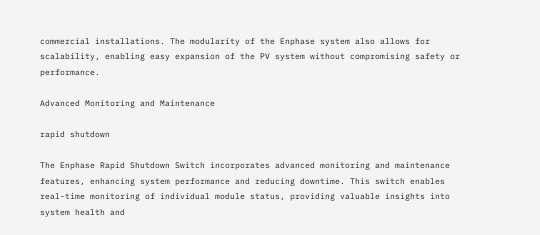commercial installations. The modularity of the Enphase system also allows for scalability, enabling easy expansion of the PV system without compromising safety or performance.

Advanced Monitoring and Maintenance

rapid shutdown

The Enphase Rapid Shutdown Switch incorporates advanced monitoring and maintenance features, enhancing system performance and reducing downtime. This switch enables real-time monitoring of individual module status, providing valuable insights into system health and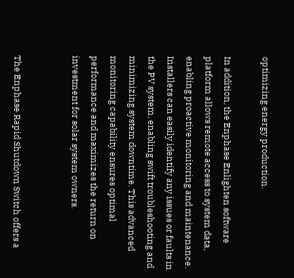optimizing energy production.

In addition, the Enphase Enlighten software platform allows remote access to system data, enabling proactive monitoring and maintenance. Installers can easily identify any issues or faults in the PV system, enabling swift troubleshooting and minimizing system downtime. This advanced monitoring capability ensures optimal performance and maximizes the return on investment for solar system owners.


The Enphase Rapid Shutdown Switch offers a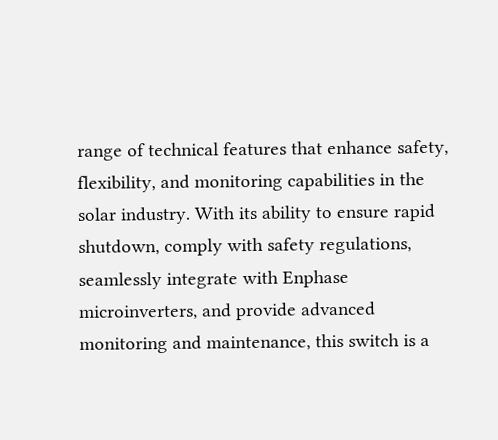range of technical features that enhance safety, flexibility, and monitoring capabilities in the solar industry. With its ability to ensure rapid shutdown, comply with safety regulations, seamlessly integrate with Enphase microinverters, and provide advanced monitoring and maintenance, this switch is a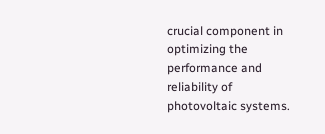crucial component in optimizing the performance and reliability of photovoltaic systems.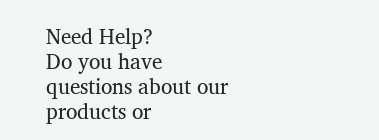Need Help?
Do you have questions about our products or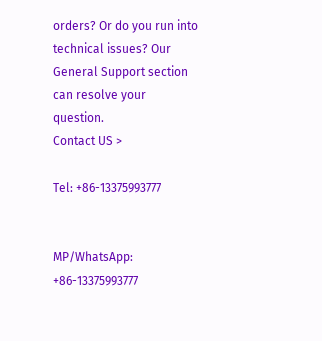orders? Or do you run into technical issues? Our General Support section can resolve your question.
Contact US >

Tel: +86-13375993777


MP/WhatsApp: +86-13375993777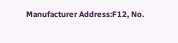Manufacturer Address:F12, No.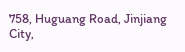758, Huguang Road, Jinjiang City,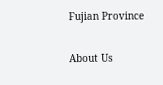Fujian Province


About Us